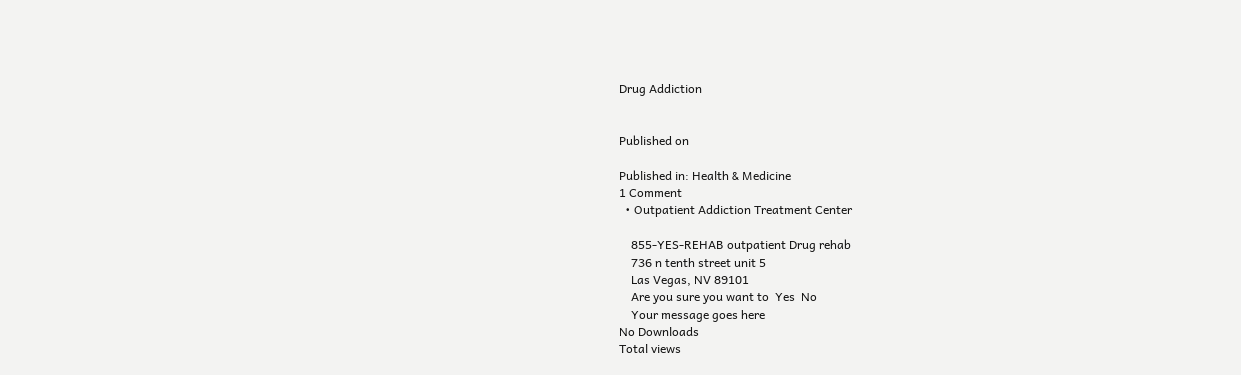Drug Addiction


Published on

Published in: Health & Medicine
1 Comment
  • Outpatient Addiction Treatment Center

    855-YES-REHAB outpatient Drug rehab
    736 n tenth street unit 5
    Las Vegas, NV 89101
    Are you sure you want to  Yes  No
    Your message goes here
No Downloads
Total views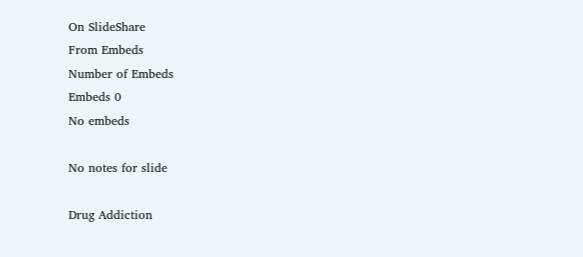On SlideShare
From Embeds
Number of Embeds
Embeds 0
No embeds

No notes for slide

Drug Addiction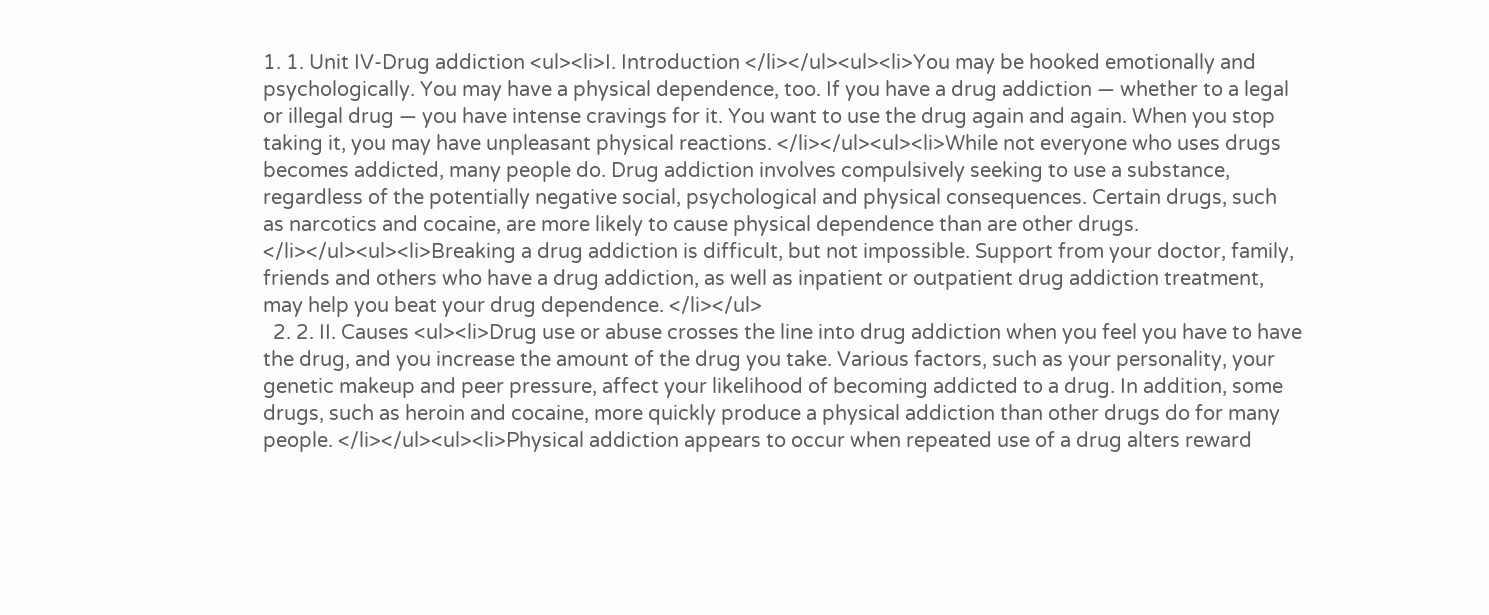1. 1. Unit IV-Drug addiction <ul><li>I. Introduction </li></ul><ul><li>You may be hooked emotionally and psychologically. You may have a physical dependence, too. If you have a drug addiction — whether to a legal or illegal drug — you have intense cravings for it. You want to use the drug again and again. When you stop taking it, you may have unpleasant physical reactions. </li></ul><ul><li>While not everyone who uses drugs becomes addicted, many people do. Drug addiction involves compulsively seeking to use a substance, regardless of the potentially negative social, psychological and physical consequences. Certain drugs, such as narcotics and cocaine, are more likely to cause physical dependence than are other drugs. </li></ul><ul><li>Breaking a drug addiction is difficult, but not impossible. Support from your doctor, family, friends and others who have a drug addiction, as well as inpatient or outpatient drug addiction treatment, may help you beat your drug dependence. </li></ul>
  2. 2. II. Causes <ul><li>Drug use or abuse crosses the line into drug addiction when you feel you have to have the drug, and you increase the amount of the drug you take. Various factors, such as your personality, your genetic makeup and peer pressure, affect your likelihood of becoming addicted to a drug. In addition, some drugs, such as heroin and cocaine, more quickly produce a physical addiction than other drugs do for many people. </li></ul><ul><li>Physical addiction appears to occur when repeated use of a drug alters reward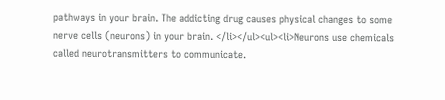pathways in your brain. The addicting drug causes physical changes to some nerve cells (neurons) in your brain. </li></ul><ul><li>Neurons use chemicals called neurotransmitters to communicate.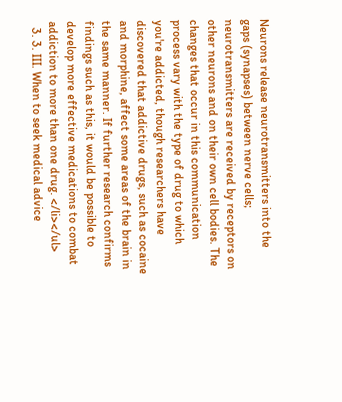Neurons release neurotransmitters into the gaps (synapses) between nerve cells; neurotransmitters are received by receptors on other neurons and on their own cell bodies. The changes that occur in this communication process vary with the type of drug to which you're addicted, though researchers have discovered that addictive drugs, such as cocaine and morphine, affect some areas of the brain in the same manner. If further research confirms findings such as this, it would be possible to develop more effective medications to combat addiction to more than one drug. </li></ul>
  3. 3. III. When to seek medical advice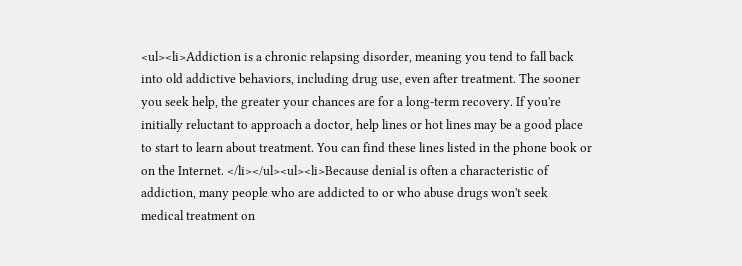<ul><li>Addiction is a chronic relapsing disorder, meaning you tend to fall back into old addictive behaviors, including drug use, even after treatment. The sooner you seek help, the greater your chances are for a long-term recovery. If you're initially reluctant to approach a doctor, help lines or hot lines may be a good place to start to learn about treatment. You can find these lines listed in the phone book or on the Internet. </li></ul><ul><li>Because denial is often a characteristic of addiction, many people who are addicted to or who abuse drugs won't seek medical treatment on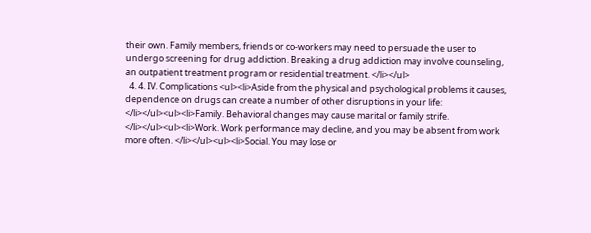their own. Family members, friends or co-workers may need to persuade the user to undergo screening for drug addiction. Breaking a drug addiction may involve counseling, an outpatient treatment program or residential treatment. </li></ul>
  4. 4. IV. Complications <ul><li>Aside from the physical and psychological problems it causes, dependence on drugs can create a number of other disruptions in your life: </li></ul><ul><li>Family. Behavioral changes may cause marital or family strife. </li></ul><ul><li>Work. Work performance may decline, and you may be absent from work more often. </li></ul><ul><li>Social. You may lose or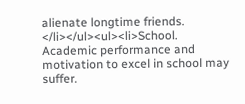alienate longtime friends. </li></ul><ul><li>School. Academic performance and motivation to excel in school may suffer.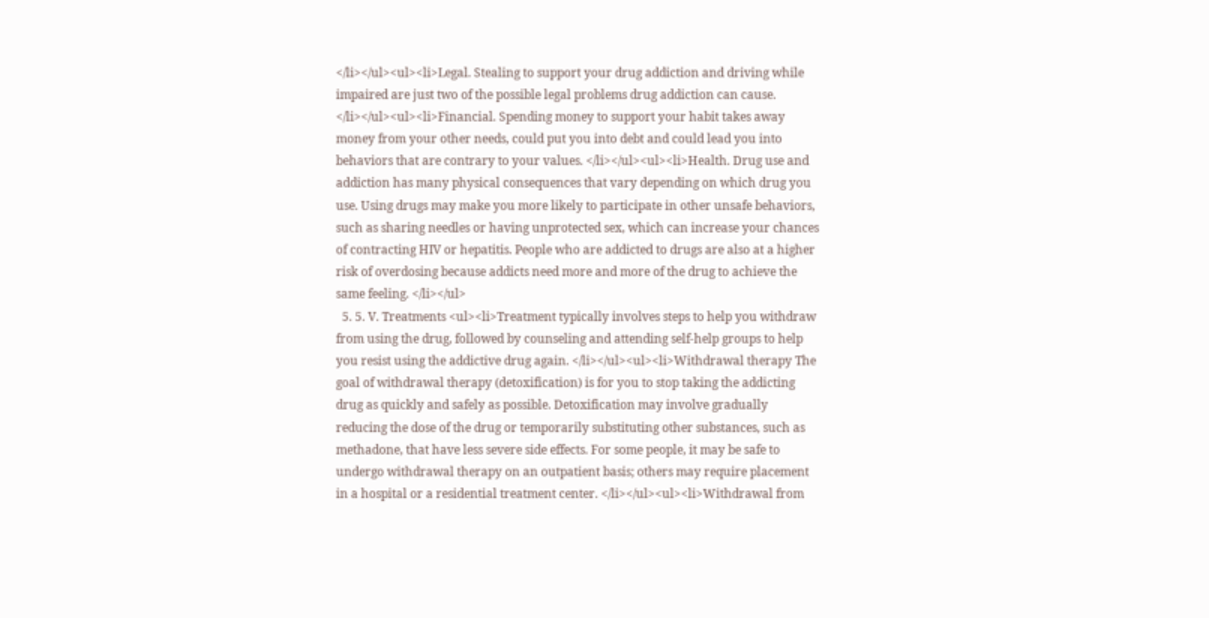</li></ul><ul><li>Legal. Stealing to support your drug addiction and driving while impaired are just two of the possible legal problems drug addiction can cause. </li></ul><ul><li>Financial. Spending money to support your habit takes away money from your other needs, could put you into debt and could lead you into behaviors that are contrary to your values. </li></ul><ul><li>Health. Drug use and addiction has many physical consequences that vary depending on which drug you use. Using drugs may make you more likely to participate in other unsafe behaviors, such as sharing needles or having unprotected sex, which can increase your chances of contracting HIV or hepatitis. People who are addicted to drugs are also at a higher risk of overdosing because addicts need more and more of the drug to achieve the same feeling. </li></ul>
  5. 5. V. Treatments <ul><li>Treatment typically involves steps to help you withdraw from using the drug, followed by counseling and attending self-help groups to help you resist using the addictive drug again. </li></ul><ul><li>Withdrawal therapy The goal of withdrawal therapy (detoxification) is for you to stop taking the addicting drug as quickly and safely as possible. Detoxification may involve gradually reducing the dose of the drug or temporarily substituting other substances, such as methadone, that have less severe side effects. For some people, it may be safe to undergo withdrawal therapy on an outpatient basis; others may require placement in a hospital or a residential treatment center. </li></ul><ul><li>Withdrawal from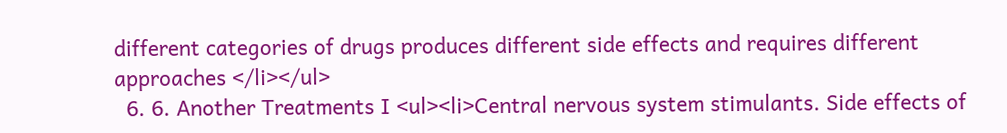different categories of drugs produces different side effects and requires different approaches </li></ul>
  6. 6. Another Treatments I <ul><li>Central nervous system stimulants. Side effects of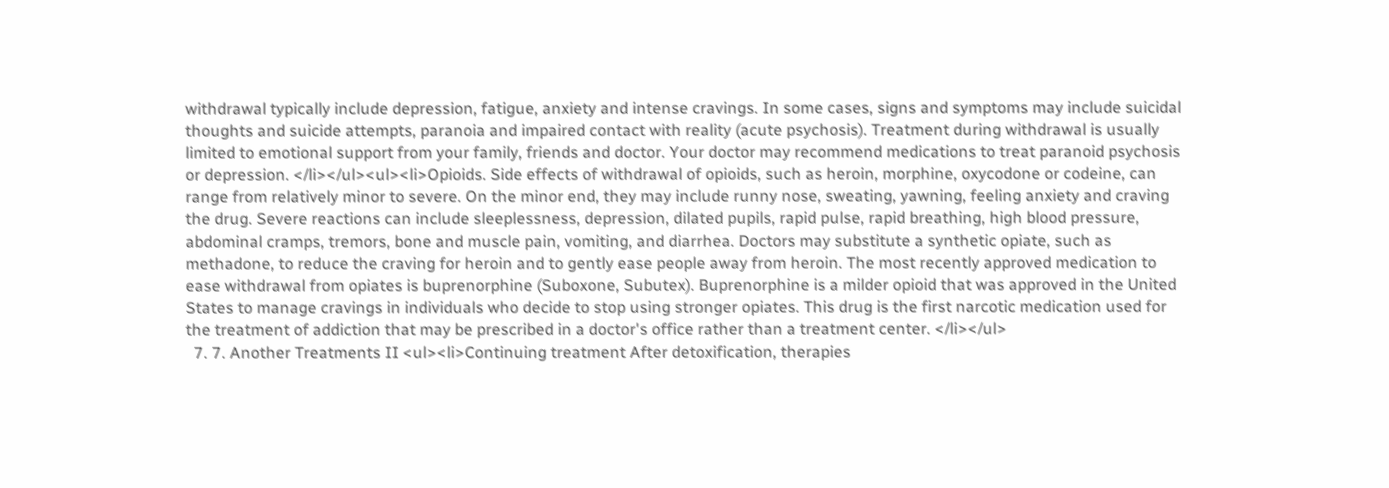withdrawal typically include depression, fatigue, anxiety and intense cravings. In some cases, signs and symptoms may include suicidal thoughts and suicide attempts, paranoia and impaired contact with reality (acute psychosis). Treatment during withdrawal is usually limited to emotional support from your family, friends and doctor. Your doctor may recommend medications to treat paranoid psychosis or depression. </li></ul><ul><li>Opioids. Side effects of withdrawal of opioids, such as heroin, morphine, oxycodone or codeine, can range from relatively minor to severe. On the minor end, they may include runny nose, sweating, yawning, feeling anxiety and craving the drug. Severe reactions can include sleeplessness, depression, dilated pupils, rapid pulse, rapid breathing, high blood pressure, abdominal cramps, tremors, bone and muscle pain, vomiting, and diarrhea. Doctors may substitute a synthetic opiate, such as methadone, to reduce the craving for heroin and to gently ease people away from heroin. The most recently approved medication to ease withdrawal from opiates is buprenorphine (Suboxone, Subutex). Buprenorphine is a milder opioid that was approved in the United States to manage cravings in individuals who decide to stop using stronger opiates. This drug is the first narcotic medication used for the treatment of addiction that may be prescribed in a doctor's office rather than a treatment center. </li></ul>
  7. 7. Another Treatments II <ul><li>Continuing treatment After detoxification, therapies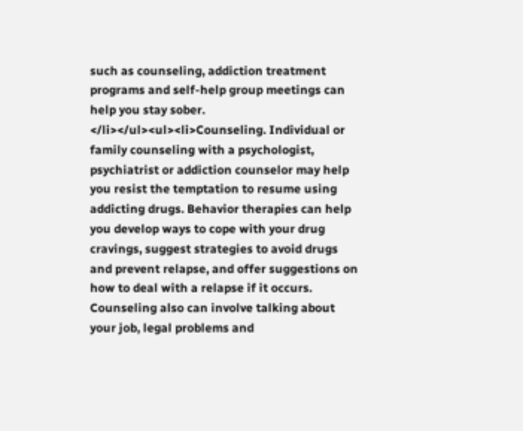such as counseling, addiction treatment programs and self-help group meetings can help you stay sober. </li></ul><ul><li>Counseling. Individual or family counseling with a psychologist, psychiatrist or addiction counselor may help you resist the temptation to resume using addicting drugs. Behavior therapies can help you develop ways to cope with your drug cravings, suggest strategies to avoid drugs and prevent relapse, and offer suggestions on how to deal with a relapse if it occurs. Counseling also can involve talking about your job, legal problems and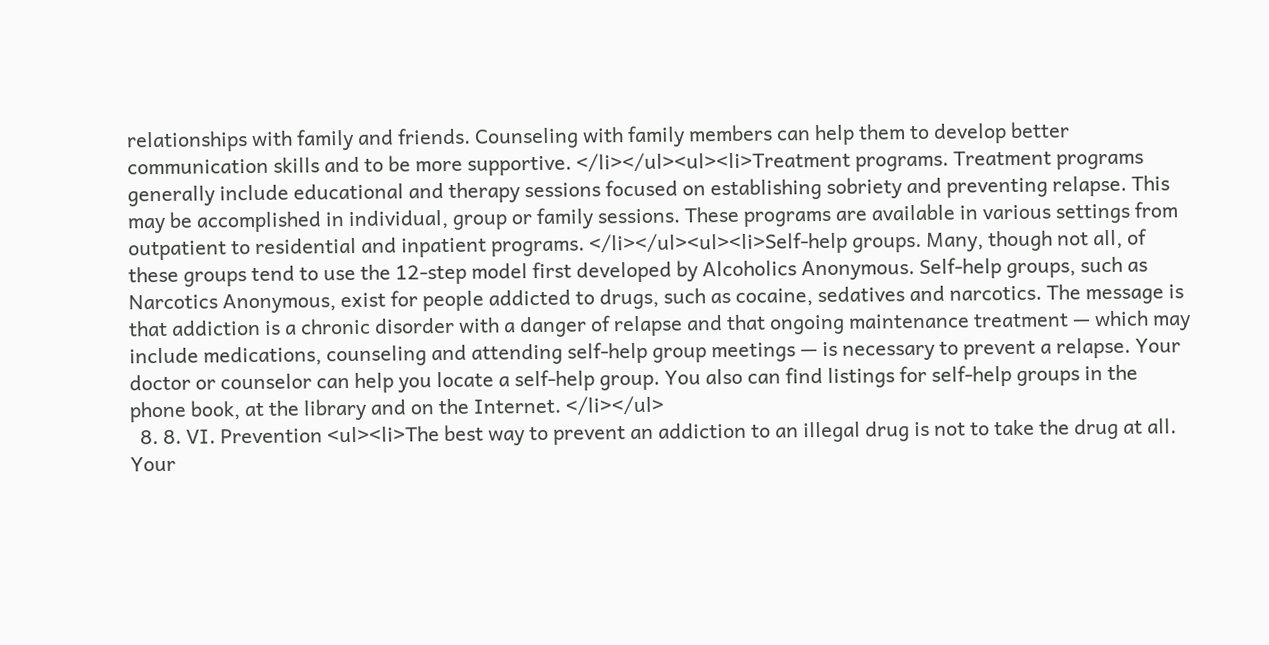relationships with family and friends. Counseling with family members can help them to develop better communication skills and to be more supportive. </li></ul><ul><li>Treatment programs. Treatment programs generally include educational and therapy sessions focused on establishing sobriety and preventing relapse. This may be accomplished in individual, group or family sessions. These programs are available in various settings from outpatient to residential and inpatient programs. </li></ul><ul><li>Self-help groups. Many, though not all, of these groups tend to use the 12-step model first developed by Alcoholics Anonymous. Self-help groups, such as Narcotics Anonymous, exist for people addicted to drugs, such as cocaine, sedatives and narcotics. The message is that addiction is a chronic disorder with a danger of relapse and that ongoing maintenance treatment — which may include medications, counseling and attending self-help group meetings — is necessary to prevent a relapse. Your doctor or counselor can help you locate a self-help group. You also can find listings for self-help groups in the phone book, at the library and on the Internet. </li></ul>
  8. 8. VI. Prevention <ul><li>The best way to prevent an addiction to an illegal drug is not to take the drug at all. Your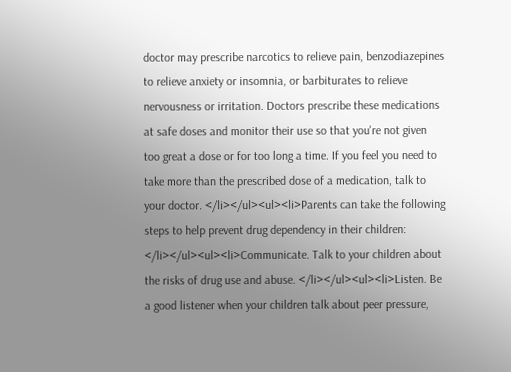doctor may prescribe narcotics to relieve pain, benzodiazepines to relieve anxiety or insomnia, or barbiturates to relieve nervousness or irritation. Doctors prescribe these medications at safe doses and monitor their use so that you're not given too great a dose or for too long a time. If you feel you need to take more than the prescribed dose of a medication, talk to your doctor. </li></ul><ul><li>Parents can take the following steps to help prevent drug dependency in their children: </li></ul><ul><li>Communicate. Talk to your children about the risks of drug use and abuse. </li></ul><ul><li>Listen. Be a good listener when your children talk about peer pressure,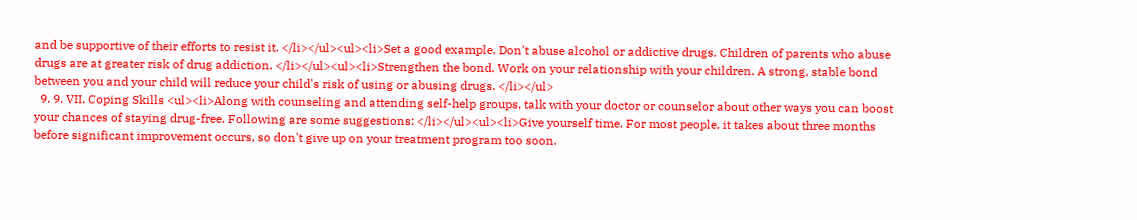and be supportive of their efforts to resist it. </li></ul><ul><li>Set a good example. Don't abuse alcohol or addictive drugs. Children of parents who abuse drugs are at greater risk of drug addiction. </li></ul><ul><li>Strengthen the bond. Work on your relationship with your children. A strong, stable bond between you and your child will reduce your child's risk of using or abusing drugs. </li></ul>
  9. 9. VII. Coping Skills <ul><li>Along with counseling and attending self-help groups, talk with your doctor or counselor about other ways you can boost your chances of staying drug-free. Following are some suggestions: </li></ul><ul><li>Give yourself time. For most people, it takes about three months before significant improvement occurs, so don't give up on your treatment program too soon.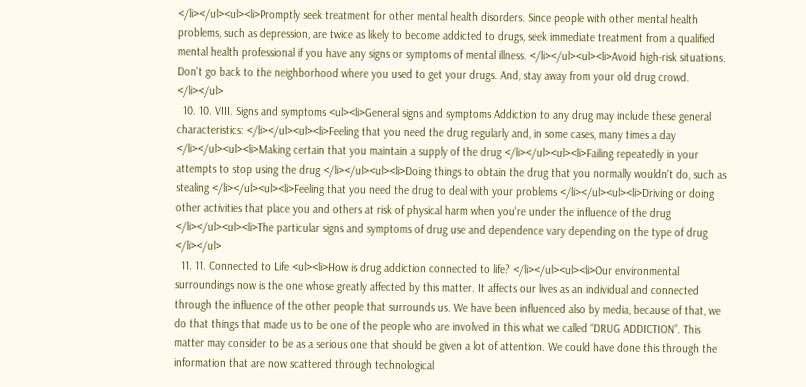</li></ul><ul><li>Promptly seek treatment for other mental health disorders. Since people with other mental health problems, such as depression, are twice as likely to become addicted to drugs, seek immediate treatment from a qualified mental health professional if you have any signs or symptoms of mental illness. </li></ul><ul><li>Avoid high-risk situations. Don't go back to the neighborhood where you used to get your drugs. And, stay away from your old drug crowd. </li></ul>
  10. 10. VIII. Signs and symptoms <ul><li>General signs and symptoms Addiction to any drug may include these general characteristics: </li></ul><ul><li>Feeling that you need the drug regularly and, in some cases, many times a day </li></ul><ul><li>Making certain that you maintain a supply of the drug </li></ul><ul><li>Failing repeatedly in your attempts to stop using the drug </li></ul><ul><li>Doing things to obtain the drug that you normally wouldn't do, such as stealing </li></ul><ul><li>Feeling that you need the drug to deal with your problems </li></ul><ul><li>Driving or doing other activities that place you and others at risk of physical harm when you're under the influence of the drug </li></ul><ul><li>The particular signs and symptoms of drug use and dependence vary depending on the type of drug </li></ul>
  11. 11. Connected to Life <ul><li>How is drug addiction connected to life? </li></ul><ul><li>Our environmental surroundings now is the one whose greatly affected by this matter. It affects our lives as an individual and connected through the influence of the other people that surrounds us. We have been influenced also by media, because of that, we do that things that made us to be one of the people who are involved in this what we called “DRUG ADDICTION”. This matter may consider to be as a serious one that should be given a lot of attention. We could have done this through the information that are now scattered through technological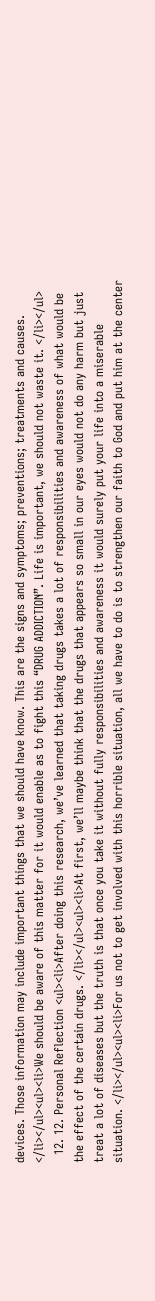devices. Those information may include important things that we should have know. This are the signs and symptoms; preventions; treatments and causes. </li></ul><ul><li>We should be aware of this matter for it would enable as to fight this “DRUG ADDICTION”. Life is important, we should not waste it. </li></ul>
  12. 12. Personal Reflection <ul><li>After doing this research, we’ve learned that taking drugs takes a lot of responsibilities and awareness of what would be the effect of the certain drugs. </li></ul><ul><li>At first, we’ll maybe think that the drugs that appears so small in our eyes would not do any harm but just treat a lot of diseases but the truth is that once you take it without fully responsibilities and awareness it would surely put your life into a miserable situation. </li></ul><ul><li>For us not to get involved with this horrible situation, all we have to do is to strengthen our faith to God and put him at the center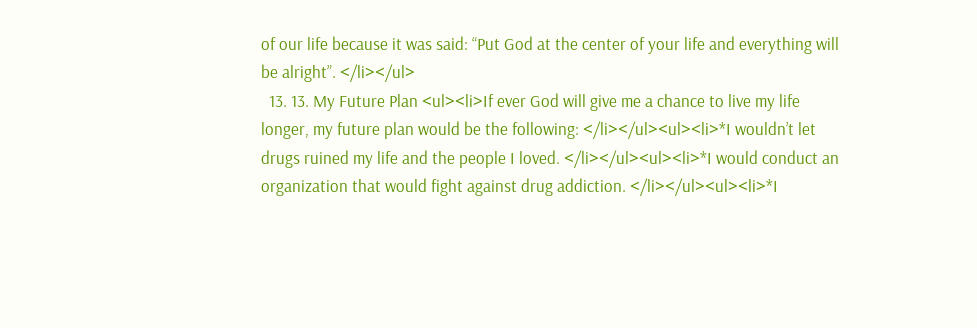of our life because it was said: “Put God at the center of your life and everything will be alright”. </li></ul>
  13. 13. My Future Plan <ul><li>If ever God will give me a chance to live my life longer, my future plan would be the following: </li></ul><ul><li>*I wouldn’t let drugs ruined my life and the people I loved. </li></ul><ul><li>*I would conduct an organization that would fight against drug addiction. </li></ul><ul><li>*I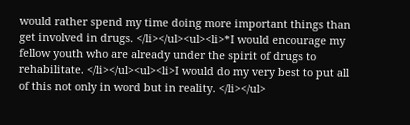would rather spend my time doing more important things than get involved in drugs. </li></ul><ul><li>*I would encourage my fellow youth who are already under the spirit of drugs to rehabilitate. </li></ul><ul><li>I would do my very best to put all of this not only in word but in reality. </li></ul>